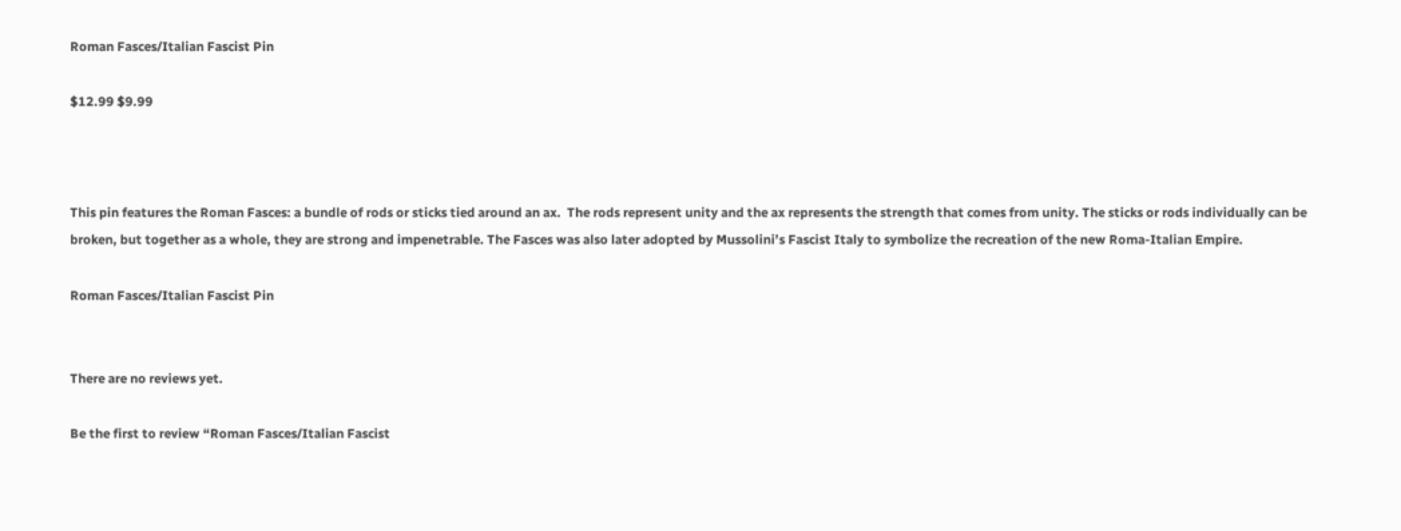Roman Fasces/Italian Fascist Pin

$12.99 $9.99



This pin features the Roman Fasces: a bundle of rods or sticks tied around an ax.  The rods represent unity and the ax represents the strength that comes from unity. The sticks or rods individually can be broken, but together as a whole, they are strong and impenetrable. The Fasces was also later adopted by Mussolini’s Fascist Italy to symbolize the recreation of the new Roma-Italian Empire.

Roman Fasces/Italian Fascist Pin


There are no reviews yet.

Be the first to review “Roman Fasces/Italian Fascist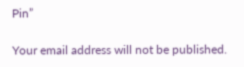Pin”

Your email address will not be published.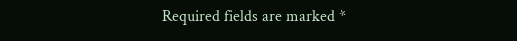Required fields are marked *